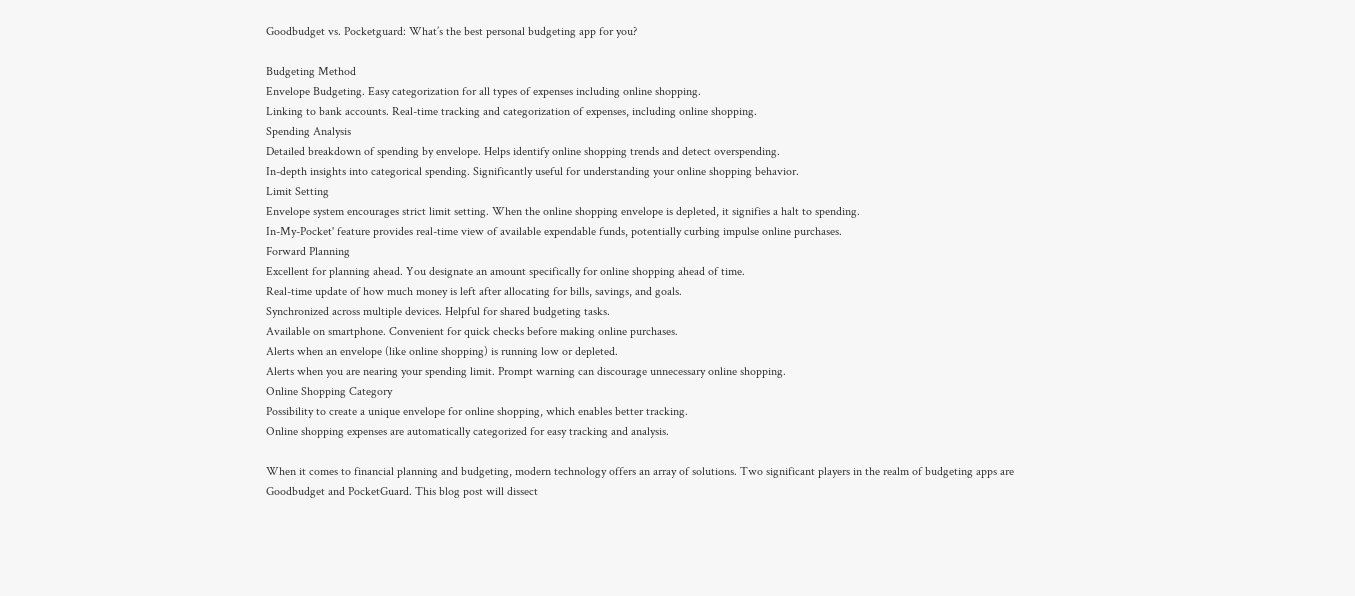Goodbudget vs. Pocketguard: What’s the best personal budgeting app for you?

Budgeting Method
Envelope Budgeting. Easy categorization for all types of expenses including online shopping.
Linking to bank accounts. Real-time tracking and categorization of expenses, including online shopping.
Spending Analysis
Detailed breakdown of spending by envelope. Helps identify online shopping trends and detect overspending.
In-depth insights into categorical spending. Significantly useful for understanding your online shopping behavior.
Limit Setting
Envelope system encourages strict limit setting. When the online shopping envelope is depleted, it signifies a halt to spending.
In-My-Pocket' feature provides real-time view of available expendable funds, potentially curbing impulse online purchases.
Forward Planning
Excellent for planning ahead. You designate an amount specifically for online shopping ahead of time.
Real-time update of how much money is left after allocating for bills, savings, and goals.
Synchronized across multiple devices. Helpful for shared budgeting tasks.
Available on smartphone. Convenient for quick checks before making online purchases.
Alerts when an envelope (like online shopping) is running low or depleted.
Alerts when you are nearing your spending limit. Prompt warning can discourage unnecessary online shopping.
Online Shopping Category
Possibility to create a unique envelope for online shopping, which enables better tracking.
Online shopping expenses are automatically categorized for easy tracking and analysis.

When it comes to financial planning and budgeting, modern technology offers an array of solutions. Two significant players in the realm of budgeting apps are Goodbudget and PocketGuard. This blog post will dissect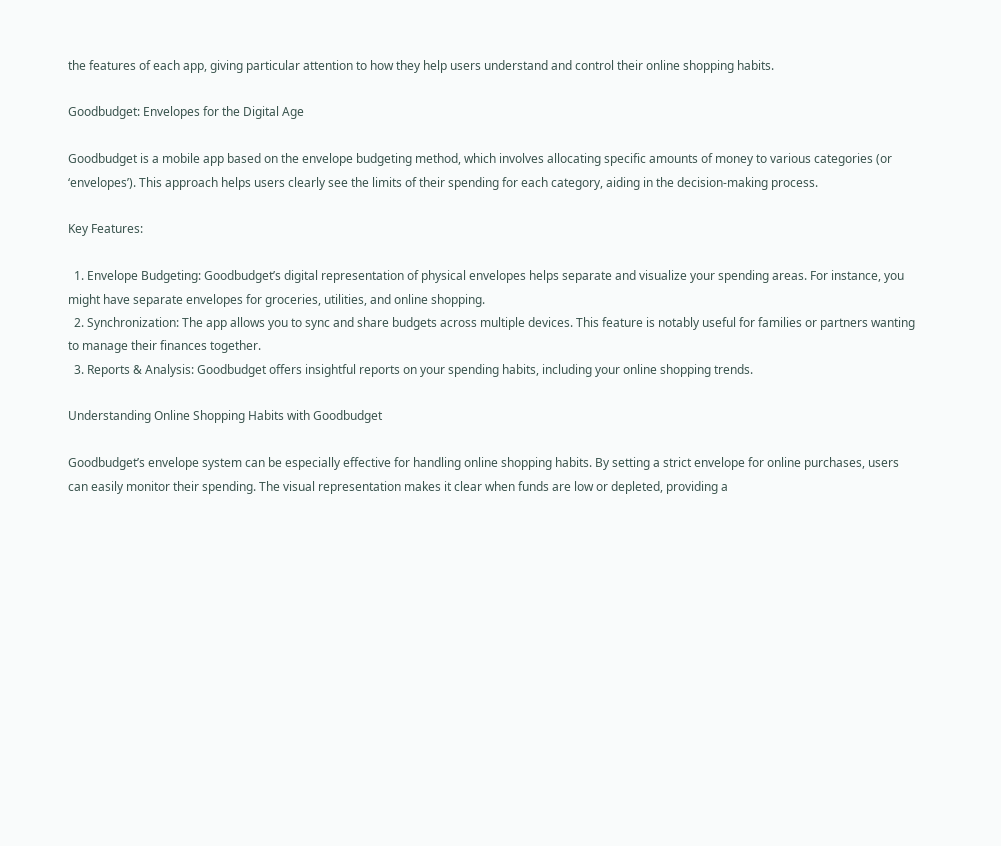the features of each app, giving particular attention to how they help users understand and control their online shopping habits.

Goodbudget: Envelopes for the Digital Age

Goodbudget is a mobile app based on the envelope budgeting method, which involves allocating specific amounts of money to various categories (or ‘envelopes’). This approach helps users clearly see the limits of their spending for each category, aiding in the decision-making process.

Key Features:

  1. Envelope Budgeting: Goodbudget’s digital representation of physical envelopes helps separate and visualize your spending areas. For instance, you might have separate envelopes for groceries, utilities, and online shopping.
  2. Synchronization: The app allows you to sync and share budgets across multiple devices. This feature is notably useful for families or partners wanting to manage their finances together.
  3. Reports & Analysis: Goodbudget offers insightful reports on your spending habits, including your online shopping trends.

Understanding Online Shopping Habits with Goodbudget

Goodbudget’s envelope system can be especially effective for handling online shopping habits. By setting a strict envelope for online purchases, users can easily monitor their spending. The visual representation makes it clear when funds are low or depleted, providing a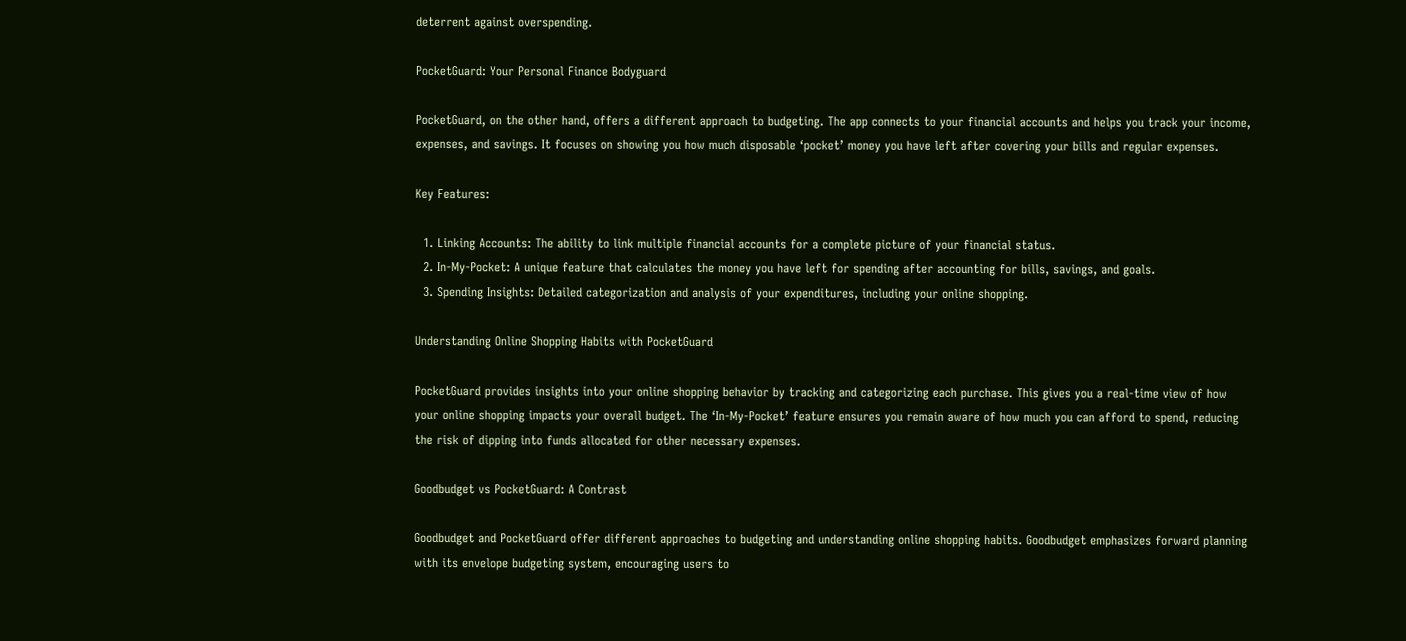deterrent against overspending.

PocketGuard: Your Personal Finance Bodyguard

PocketGuard, on the other hand, offers a different approach to budgeting. The app connects to your financial accounts and helps you track your income, expenses, and savings. It focuses on showing you how much disposable ‘pocket’ money you have left after covering your bills and regular expenses.

Key Features:

  1. Linking Accounts: The ability to link multiple financial accounts for a complete picture of your financial status.
  2. In-My-Pocket: A unique feature that calculates the money you have left for spending after accounting for bills, savings, and goals.
  3. Spending Insights: Detailed categorization and analysis of your expenditures, including your online shopping.

Understanding Online Shopping Habits with PocketGuard

PocketGuard provides insights into your online shopping behavior by tracking and categorizing each purchase. This gives you a real-time view of how your online shopping impacts your overall budget. The ‘In-My-Pocket’ feature ensures you remain aware of how much you can afford to spend, reducing the risk of dipping into funds allocated for other necessary expenses.

Goodbudget vs PocketGuard: A Contrast

Goodbudget and PocketGuard offer different approaches to budgeting and understanding online shopping habits. Goodbudget emphasizes forward planning with its envelope budgeting system, encouraging users to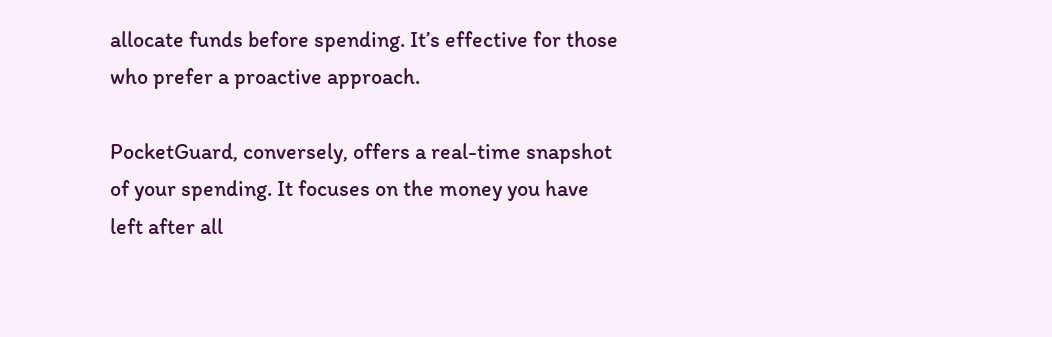allocate funds before spending. It’s effective for those who prefer a proactive approach.

PocketGuard, conversely, offers a real-time snapshot of your spending. It focuses on the money you have left after all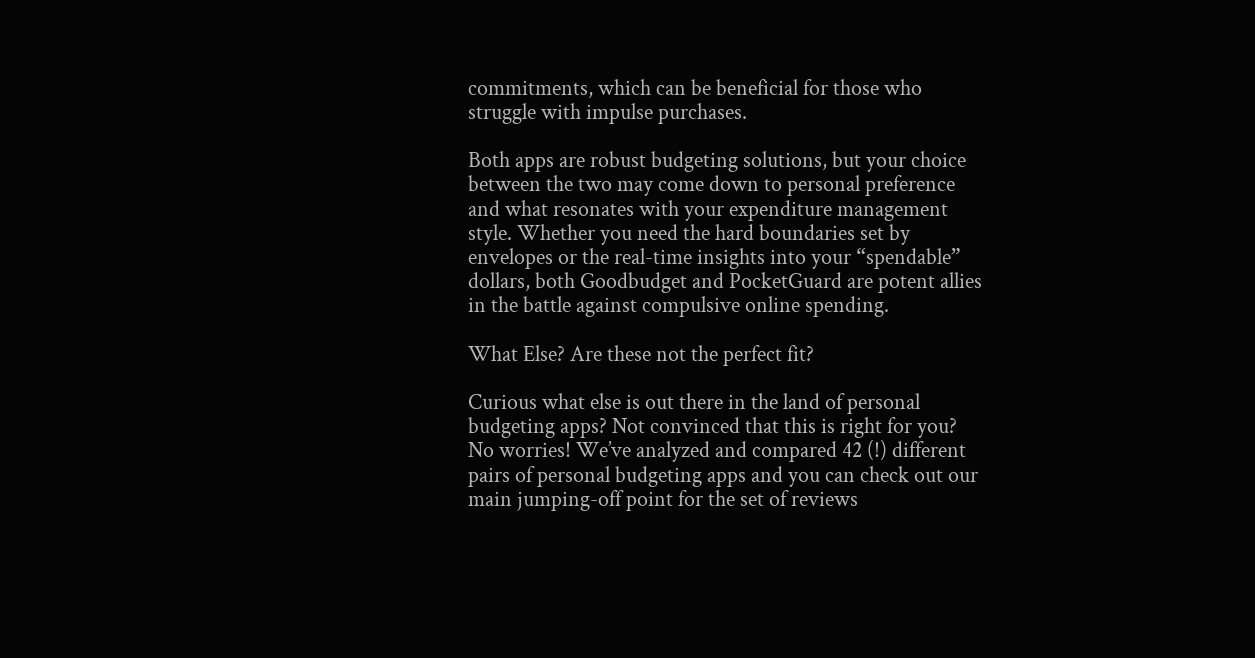commitments, which can be beneficial for those who struggle with impulse purchases.

Both apps are robust budgeting solutions, but your choice between the two may come down to personal preference and what resonates with your expenditure management style. Whether you need the hard boundaries set by envelopes or the real-time insights into your “spendable” dollars, both Goodbudget and PocketGuard are potent allies in the battle against compulsive online spending.

What Else? Are these not the perfect fit?

Curious what else is out there in the land of personal budgeting apps? Not convinced that this is right for you? No worries! We’ve analyzed and compared 42 (!) different pairs of personal budgeting apps and you can check out our main jumping-off point for the set of reviews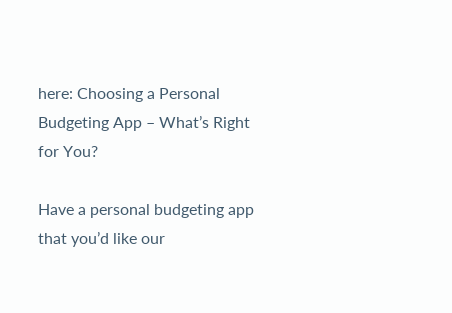here: Choosing a Personal Budgeting App – What’s Right for You?

Have a personal budgeting app that you’d like our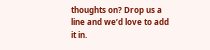thoughts on? Drop us a line and we’d love to add it in.